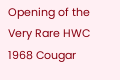Opening of the Very Rare HWC 1968 Cougar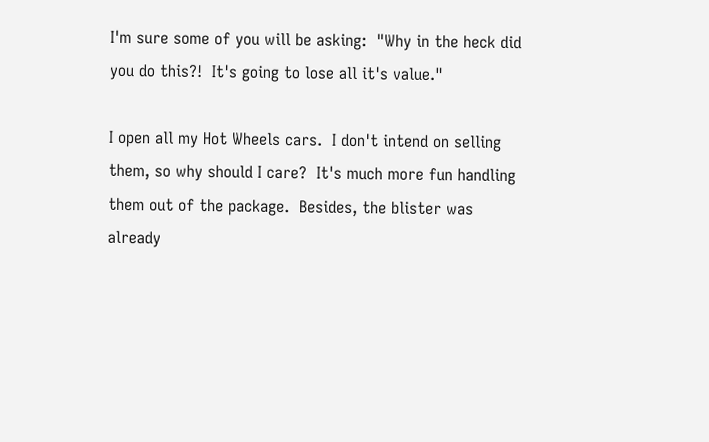I'm sure some of you will be asking:  "Why in the heck did you do this?!  It's going to lose all it's value."

I open all my Hot Wheels cars.  I don't intend on selling them, so why should I care?  It's much more fun handling them out of the package.  Besides, the blister was already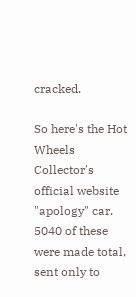cracked.

So here's the Hot Wheels Collector's official website "apology" car.  5040 of these were made total, sent only to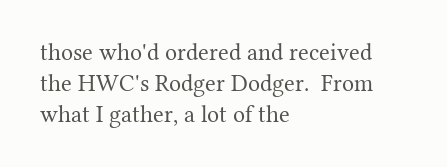those who'd ordered and received the HWC's Rodger Dodger.  From what I gather, a lot of the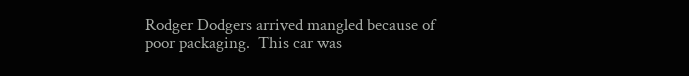Rodger Dodgers arrived mangled because of poor packaging.  This car was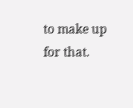to make up for that.